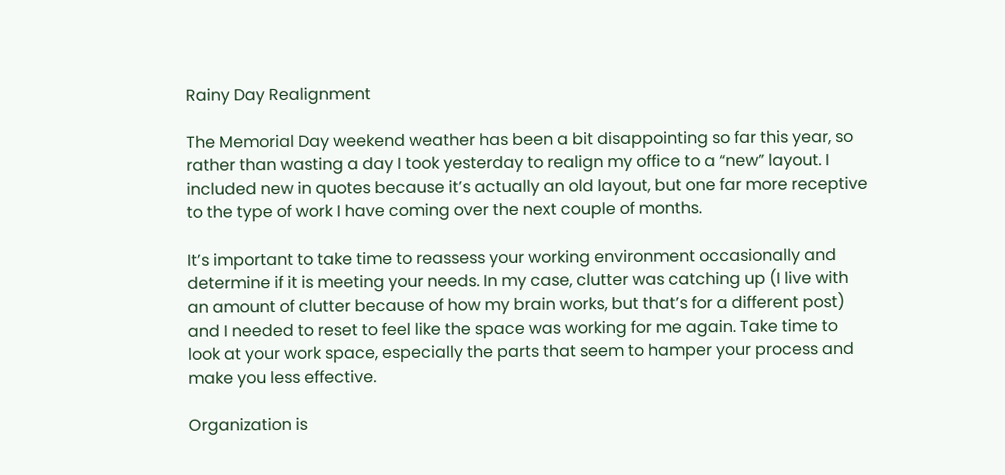Rainy Day Realignment

The Memorial Day weekend weather has been a bit disappointing so far this year, so rather than wasting a day I took yesterday to realign my office to a “new” layout. I included new in quotes because it’s actually an old layout, but one far more receptive to the type of work I have coming over the next couple of months.

It’s important to take time to reassess your working environment occasionally and determine if it is meeting your needs. In my case, clutter was catching up (I live with an amount of clutter because of how my brain works, but that’s for a different post) and I needed to reset to feel like the space was working for me again. Take time to look at your work space, especially the parts that seem to hamper your process and make you less effective.

Organization is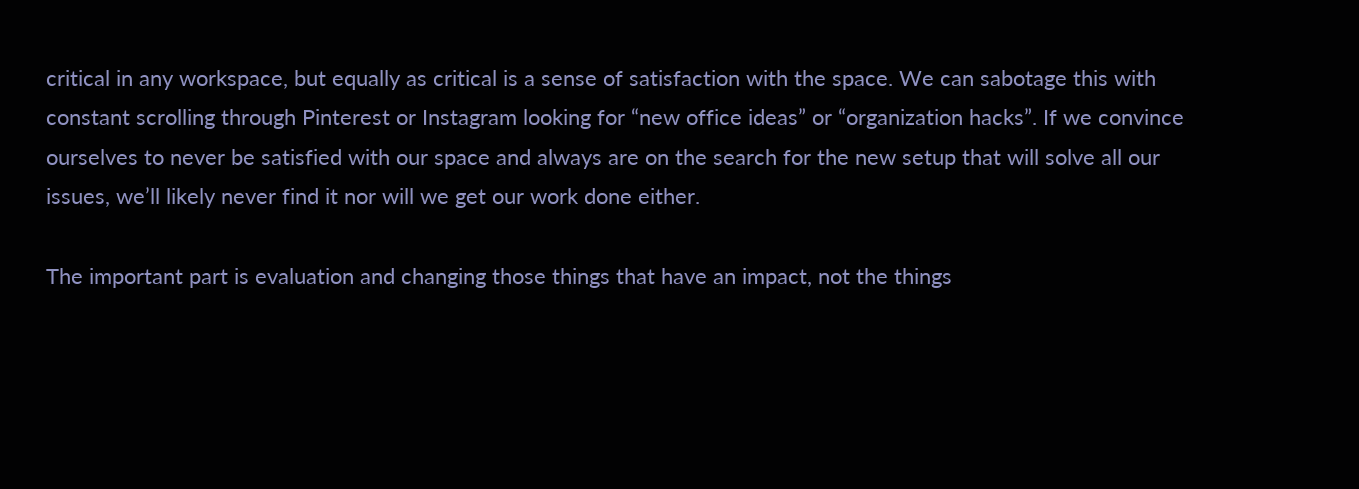critical in any workspace, but equally as critical is a sense of satisfaction with the space. We can sabotage this with constant scrolling through Pinterest or Instagram looking for “new office ideas” or “organization hacks”. If we convince ourselves to never be satisfied with our space and always are on the search for the new setup that will solve all our issues, we’ll likely never find it nor will we get our work done either.

The important part is evaluation and changing those things that have an impact, not the things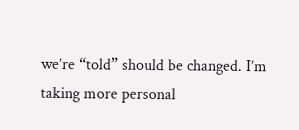we’re “told” should be changed. I’m taking more personal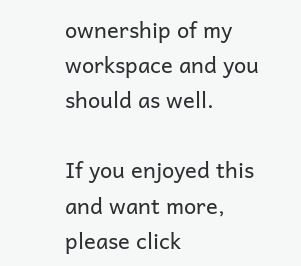ownership of my workspace and you should as well.

If you enjoyed this and want more, please click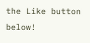the Like button below!